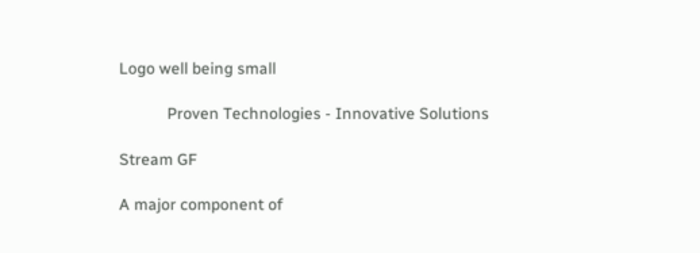Logo well being small

            Proven Technologies - Innovative Solutions

Stream GF

A major component of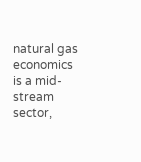natural gas economics is a mid-stream sector,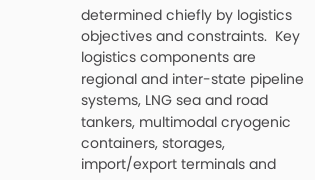determined chiefly by logistics objectives and constraints.  Key logistics components are regional and inter-state pipeline systems, LNG sea and road tankers, multimodal cryogenic containers, storages, import/export terminals and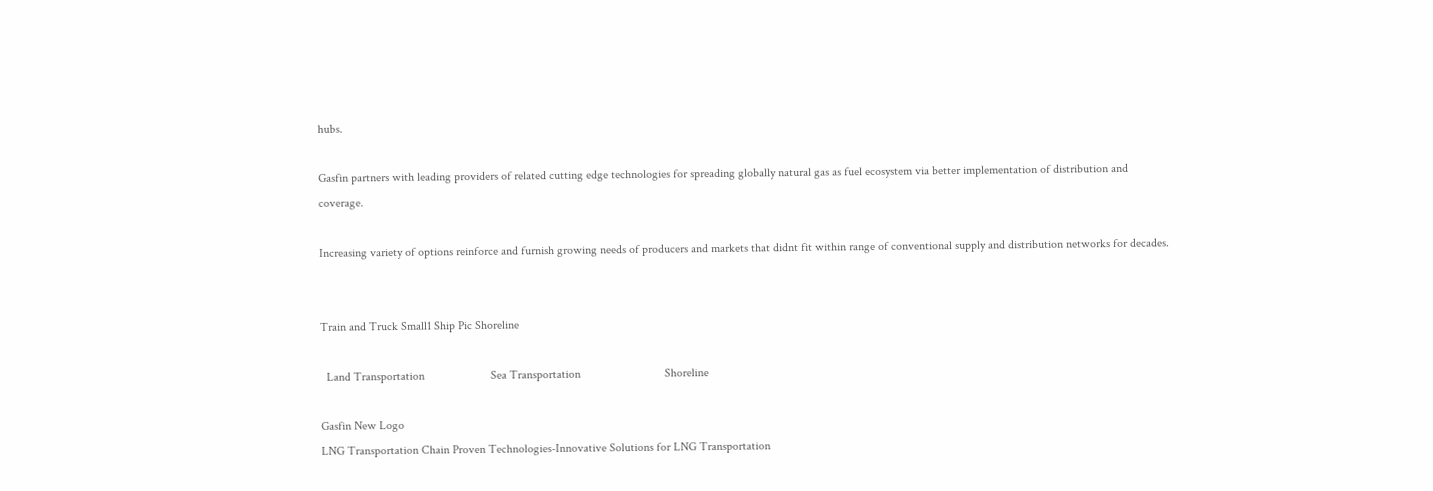hubs.

Gasfin partners with leading providers of related cutting edge technologies for spreading globally natural gas as fuel ecosystem via better implementation of distribution and coverage.

Increasing variety of options reinforce and furnish growing needs of producers and markets that didnt fit within range of conventional supply and distribution networks for decades.


Train and Truck Small1 Ship Pic Shoreline

  Land Transportation                      Sea Transportation                            Shoreline

Gasfin New Logo
LNG Transportation Chain Proven Technologies-Innovative Solutions for LNG Transportation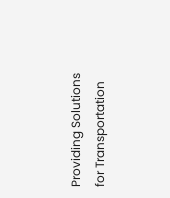Providing Solutions for Transportation